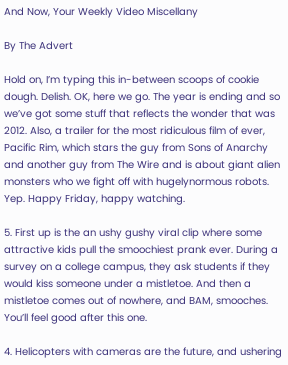And Now, Your Weekly Video Miscellany

By The Advert

Hold on, I’m typing this in-between scoops of cookie dough. Delish. OK, here we go. The year is ending and so we’ve got some stuff that reflects the wonder that was 2012. Also, a trailer for the most ridiculous film of ever, Pacific Rim, which stars the guy from Sons of Anarchy and another guy from The Wire and is about giant alien monsters who we fight off with hugelynormous robots. Yep. Happy Friday, happy watching.

5. First up is the an ushy gushy viral clip where some attractive kids pull the smoochiest prank ever. During a survey on a college campus, they ask students if they would kiss someone under a mistletoe. And then a mistletoe comes out of nowhere, and BAM, smooches. You’ll feel good after this one.

4. Helicopters with cameras are the future, and ushering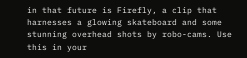in that future is Firefly, a clip that harnesses a glowing skateboard and some stunning overhead shots by robo-cams. Use this in your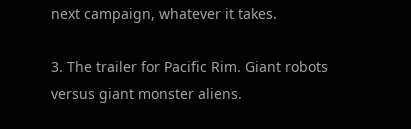next campaign, whatever it takes.

3. The trailer for Pacific Rim. Giant robots versus giant monster aliens.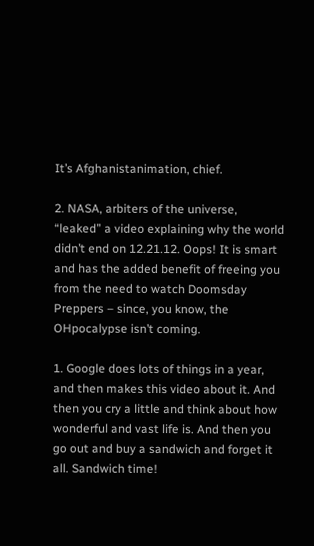It’s Afghanistanimation, chief.

2. NASA, arbiters of the universe, “leaked” a video explaining why the world didn’t end on 12.21.12. Oops! It is smart and has the added benefit of freeing you from the need to watch Doomsday Preppers – since, you know, the OHpocalypse isn’t coming.

1. Google does lots of things in a year, and then makes this video about it. And then you cry a little and think about how wonderful and vast life is. And then you go out and buy a sandwich and forget it all. Sandwich time!